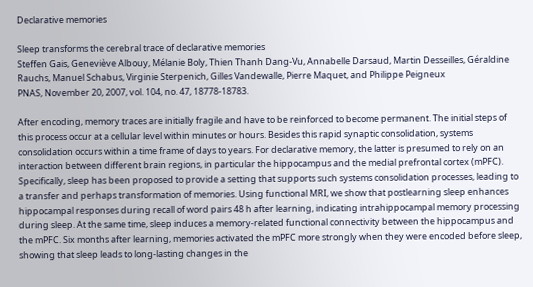Declarative memories

Sleep transforms the cerebral trace of declarative memories
Steffen Gais, Geneviève Albouy, Mélanie Boly, Thien Thanh Dang-Vu, Annabelle Darsaud, Martin Desseilles, Géraldine Rauchs, Manuel Schabus, Virginie Sterpenich, Gilles Vandewalle, Pierre Maquet, and Philippe Peigneux
PNAS, November 20, 2007, vol. 104, no. 47, 18778-18783.

After encoding, memory traces are initially fragile and have to be reinforced to become permanent. The initial steps of this process occur at a cellular level within minutes or hours. Besides this rapid synaptic consolidation, systems consolidation occurs within a time frame of days to years. For declarative memory, the latter is presumed to rely on an interaction between different brain regions, in particular the hippocampus and the medial prefrontal cortex (mPFC). Specifically, sleep has been proposed to provide a setting that supports such systems consolidation processes, leading to a transfer and perhaps transformation of memories. Using functional MRI, we show that postlearning sleep enhances hippocampal responses during recall of word pairs 48 h after learning, indicating intrahippocampal memory processing during sleep. At the same time, sleep induces a memory-related functional connectivity between the hippocampus and the mPFC. Six months after learning, memories activated the mPFC more strongly when they were encoded before sleep, showing that sleep leads to long-lasting changes in the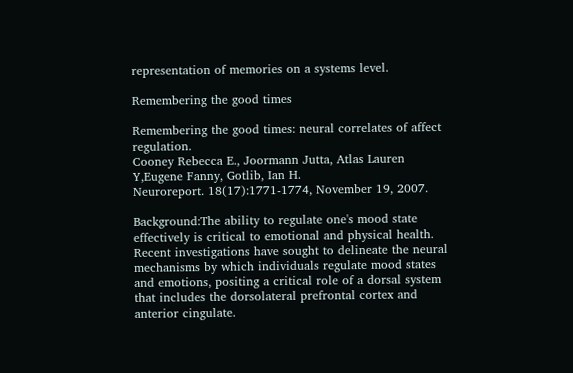representation of memories on a systems level.

Remembering the good times

Remembering the good times: neural correlates of affect regulation.
Cooney Rebecca E., Joormann Jutta, Atlas Lauren Y,Eugene Fanny, Gotlib, Ian H.
Neuroreport. 18(17):1771-1774, November 19, 2007.

Background:The ability to regulate one's mood state effectively is critical to emotional and physical health. Recent investigations have sought to delineate the neural mechanisms by which individuals regulate mood states and emotions, positing a critical role of a dorsal system that includes the dorsolateral prefrontal cortex and anterior cingulate.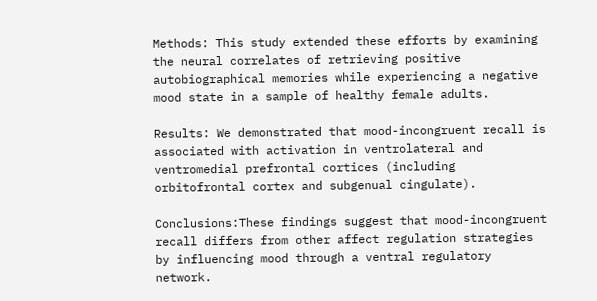Methods: This study extended these efforts by examining the neural correlates of retrieving positive autobiographical memories while experiencing a negative mood state in a sample of healthy female adults.

Results: We demonstrated that mood-incongruent recall is associated with activation in ventrolateral and ventromedial prefrontal cortices (including orbitofrontal cortex and subgenual cingulate).

Conclusions:These findings suggest that mood-incongruent recall differs from other affect regulation strategies by influencing mood through a ventral regulatory network.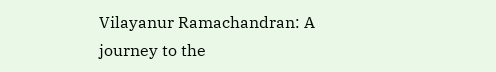Vilayanur Ramachandran: A journey to the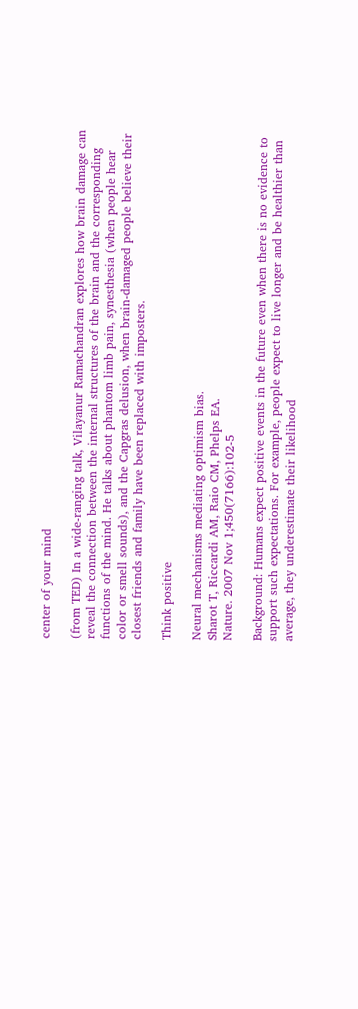center of your mind

(from TED) In a wide-ranging talk, Vilayanur Ramachandran explores how brain damage can reveal the connection between the internal structures of the brain and the corresponding functions of the mind. He talks about phantom limb pain, synesthesia (when people hear color or smell sounds), and the Capgras delusion, when brain-damaged people believe their closest friends and family have been replaced with imposters.

Think positive

Neural mechanisms mediating optimism bias.
Sharot T, Riccardi AM, Raio CM, Phelps EA.
Nature. 2007 Nov 1;450(7166):102-5

Background: Humans expect positive events in the future even when there is no evidence to support such expectations. For example, people expect to live longer and be healthier than average, they underestimate their likelihood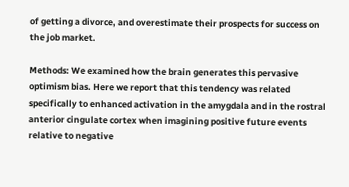of getting a divorce, and overestimate their prospects for success on the job market.

Methods: We examined how the brain generates this pervasive optimism bias. Here we report that this tendency was related specifically to enhanced activation in the amygdala and in the rostral anterior cingulate cortex when imagining positive future events relative to negative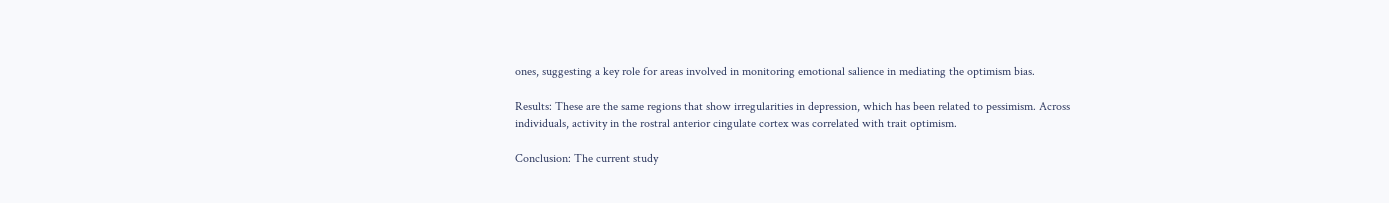ones, suggesting a key role for areas involved in monitoring emotional salience in mediating the optimism bias.

Results: These are the same regions that show irregularities in depression, which has been related to pessimism. Across individuals, activity in the rostral anterior cingulate cortex was correlated with trait optimism.

Conclusion: The current study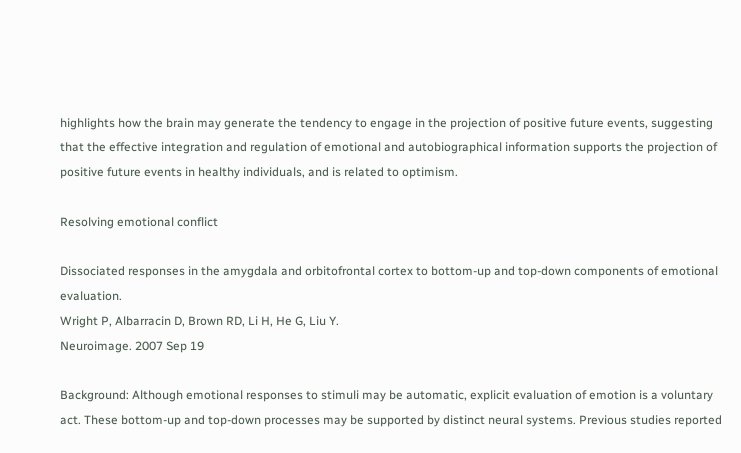highlights how the brain may generate the tendency to engage in the projection of positive future events, suggesting that the effective integration and regulation of emotional and autobiographical information supports the projection of positive future events in healthy individuals, and is related to optimism.

Resolving emotional conflict

Dissociated responses in the amygdala and orbitofrontal cortex to bottom-up and top-down components of emotional evaluation.
Wright P, Albarracin D, Brown RD, Li H, He G, Liu Y.
Neuroimage. 2007 Sep 19

Background: Although emotional responses to stimuli may be automatic, explicit evaluation of emotion is a voluntary act. These bottom-up and top-down processes may be supported by distinct neural systems. Previous studies reported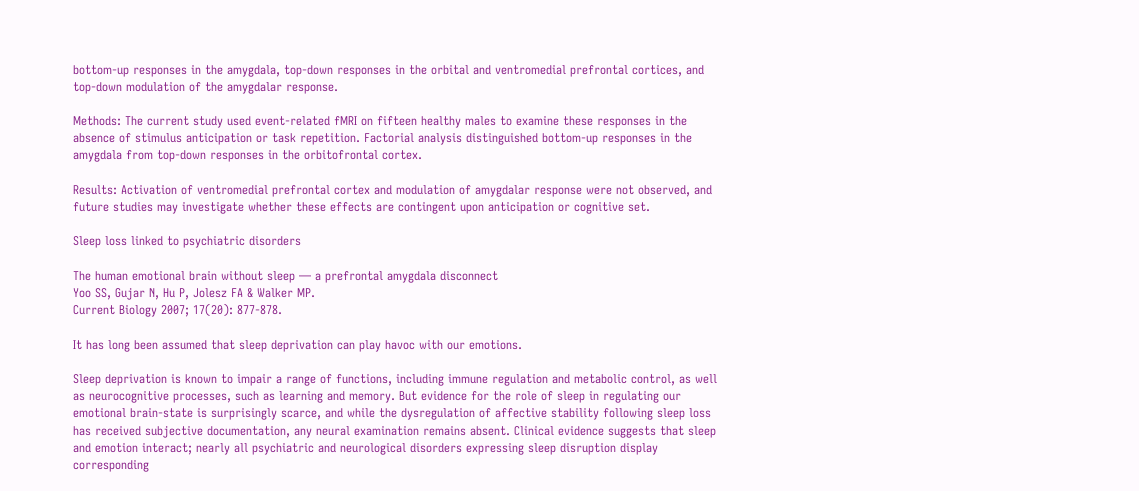bottom-up responses in the amygdala, top-down responses in the orbital and ventromedial prefrontal cortices, and top-down modulation of the amygdalar response.

Methods: The current study used event-related fMRI on fifteen healthy males to examine these responses in the absence of stimulus anticipation or task repetition. Factorial analysis distinguished bottom-up responses in the amygdala from top-down responses in the orbitofrontal cortex.

Results: Activation of ventromedial prefrontal cortex and modulation of amygdalar response were not observed, and future studies may investigate whether these effects are contingent upon anticipation or cognitive set.

Sleep loss linked to psychiatric disorders

The human emotional brain without sleep — a prefrontal amygdala disconnect
Yoo SS, Gujar N, Hu P, Jolesz FA & Walker MP.
Current Biology 2007; 17(20): 877-878.

It has long been assumed that sleep deprivation can play havoc with our emotions.

Sleep deprivation is known to impair a range of functions, including immune regulation and metabolic control, as well as neurocognitive processes, such as learning and memory. But evidence for the role of sleep in regulating our emotional brain-state is surprisingly scarce, and while the dysregulation of affective stability following sleep loss has received subjective documentation, any neural examination remains absent. Clinical evidence suggests that sleep and emotion interact; nearly all psychiatric and neurological disorders expressing sleep disruption display corresponding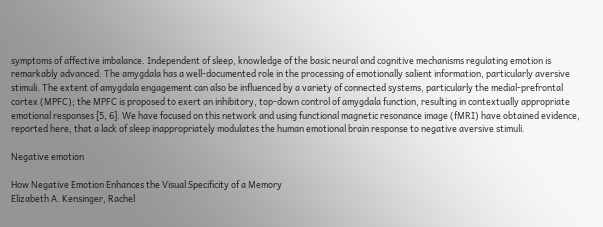symptoms of affective imbalance. Independent of sleep, knowledge of the basic neural and cognitive mechanisms regulating emotion is remarkably advanced. The amygdala has a well-documented role in the processing of emotionally salient information, particularly aversive stimuli. The extent of amygdala engagement can also be influenced by a variety of connected systems, particularly the medial-prefrontal cortex (MPFC); the MPFC is proposed to exert an inhibitory, top-down control of amygdala function, resulting in contextually appropriate emotional responses [5, 6]. We have focused on this network and using functional magnetic resonance image (fMRI) have obtained evidence, reported here, that a lack of sleep inappropriately modulates the human emotional brain response to negative aversive stimuli.

Negative emotion

How Negative Emotion Enhances the Visual Specificity of a Memory
Elizabeth A. Kensinger, Rachel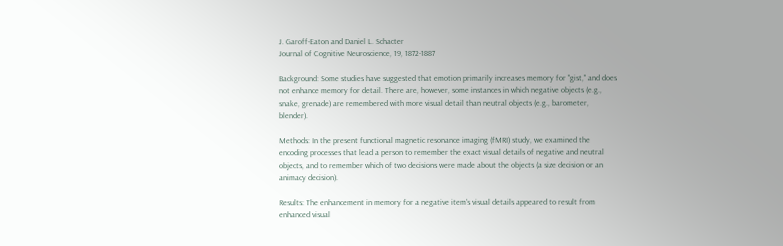J. Garoff-Eaton and Daniel L. Schacter
Journal of Cognitive Neuroscience, 19, 1872-1887

Background: Some studies have suggested that emotion primarily increases memory for "gist," and does not enhance memory for detail. There are, however, some instances in which negative objects (e.g., snake, grenade) are remembered with more visual detail than neutral objects (e.g., barometer, blender).

Methods: In the present functional magnetic resonance imaging (fMRI) study, we examined the encoding processes that lead a person to remember the exact visual details of negative and neutral objects, and to remember which of two decisions were made about the objects (a size decision or an animacy decision).

Results: The enhancement in memory for a negative item's visual details appeared to result from enhanced visual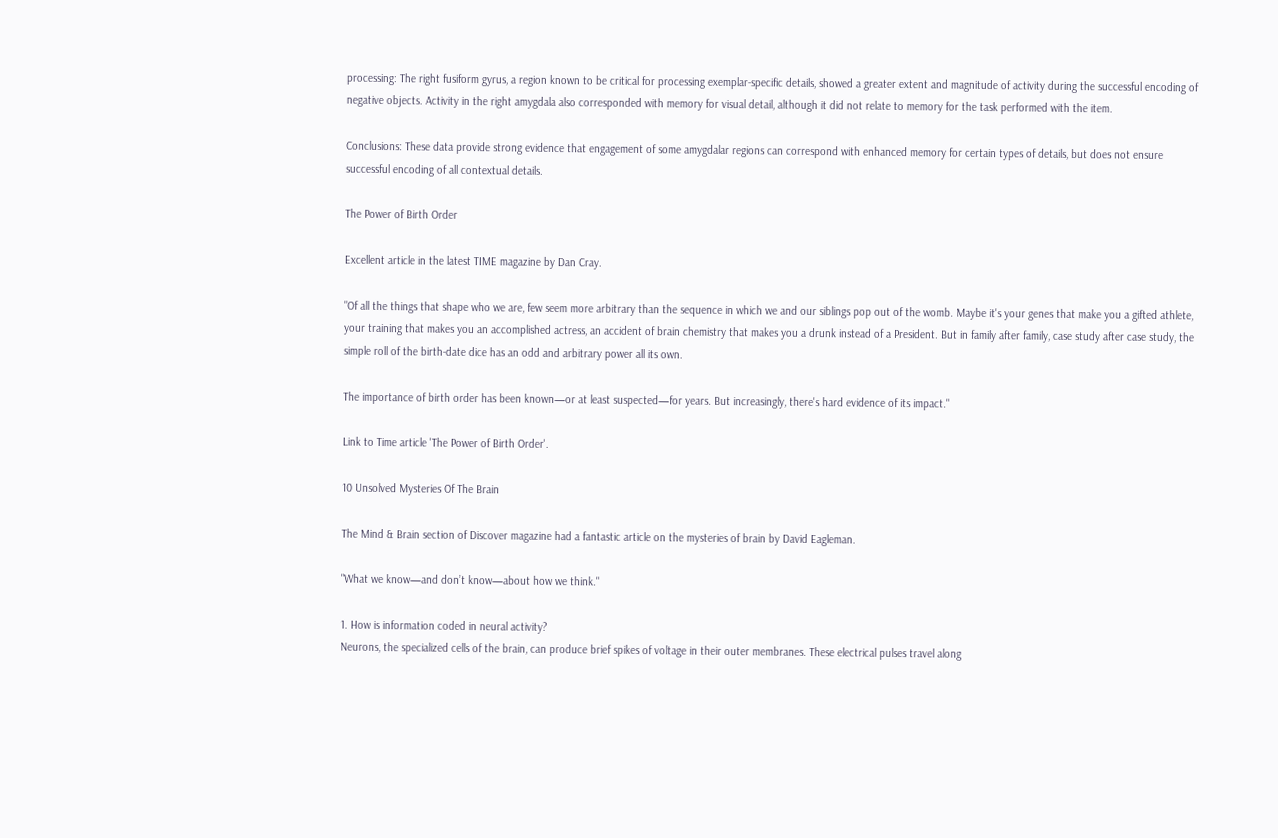processing: The right fusiform gyrus, a region known to be critical for processing exemplar-specific details, showed a greater extent and magnitude of activity during the successful encoding of negative objects. Activity in the right amygdala also corresponded with memory for visual detail, although it did not relate to memory for the task performed with the item.

Conclusions: These data provide strong evidence that engagement of some amygdalar regions can correspond with enhanced memory for certain types of details, but does not ensure successful encoding of all contextual details.

The Power of Birth Order

Excellent article in the latest TIME magazine by Dan Cray.

"Of all the things that shape who we are, few seem more arbitrary than the sequence in which we and our siblings pop out of the womb. Maybe it's your genes that make you a gifted athlete, your training that makes you an accomplished actress, an accident of brain chemistry that makes you a drunk instead of a President. But in family after family, case study after case study, the simple roll of the birth-date dice has an odd and arbitrary power all its own.

The importance of birth order has been known—or at least suspected—for years. But increasingly, there's hard evidence of its impact."

Link to Time article 'The Power of Birth Order'.

10 Unsolved Mysteries Of The Brain

The Mind & Brain section of Discover magazine had a fantastic article on the mysteries of brain by David Eagleman.

"What we know—and don’t know—about how we think."

1. How is information coded in neural activity?
Neurons, the specialized cells of the brain, can produce brief spikes of voltage in their outer membranes. These electrical pulses travel along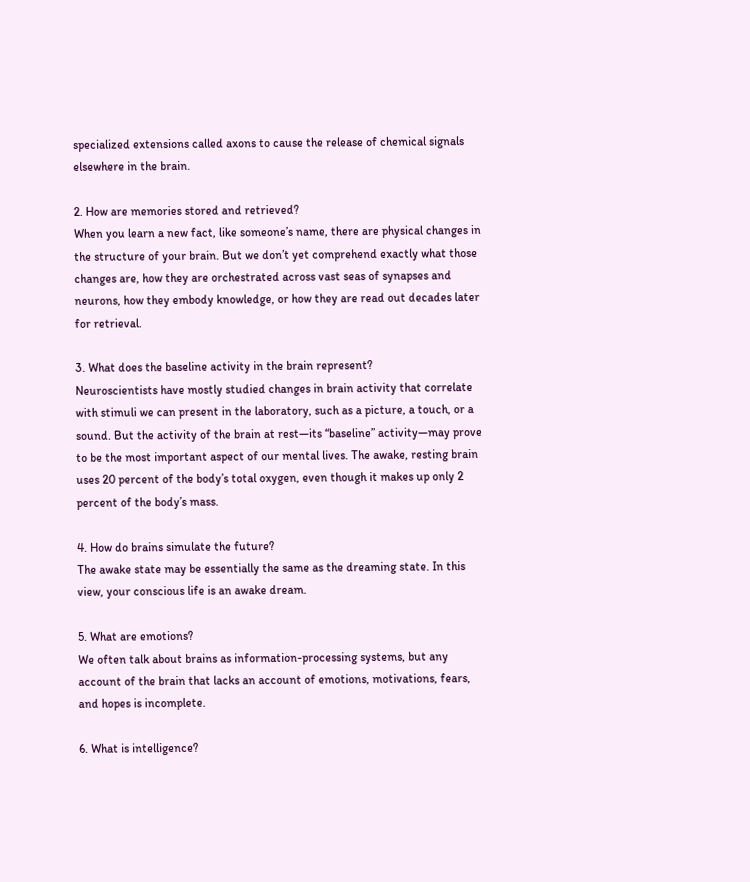specialized extensions called axons to cause the release of chemical signals elsewhere in the brain.

2. How are memories stored and retrieved?
When you learn a new fact, like someone’s name, there are physical changes in the structure of your brain. But we don’t yet comprehend exactly what those changes are, how they are orchestrated across vast seas of synapses and neurons, how they embody knowledge, or how they are read out decades later for retrieval.

3. What does the baseline activity in the brain represent?
Neuroscientists have mostly studied changes in brain activity that correlate with stimuli we can present in the laboratory, such as a picture, a touch, or a sound. But the activity of the brain at rest—its “baseline” activity—may prove to be the most important aspect of our mental lives. The awake, resting brain uses 20 percent of the body’s total oxygen, even though it makes up only 2 percent of the body’s mass.

4. How do brains simulate the future?
The awake state may be essentially the same as the dreaming state. In this view, your conscious life is an awake dream.

5. What are emotions?
We often talk about brains as information-processing systems, but any account of the brain that lacks an account of emotions, motivations, fears, and hopes is incomplete.

6. What is intelligence?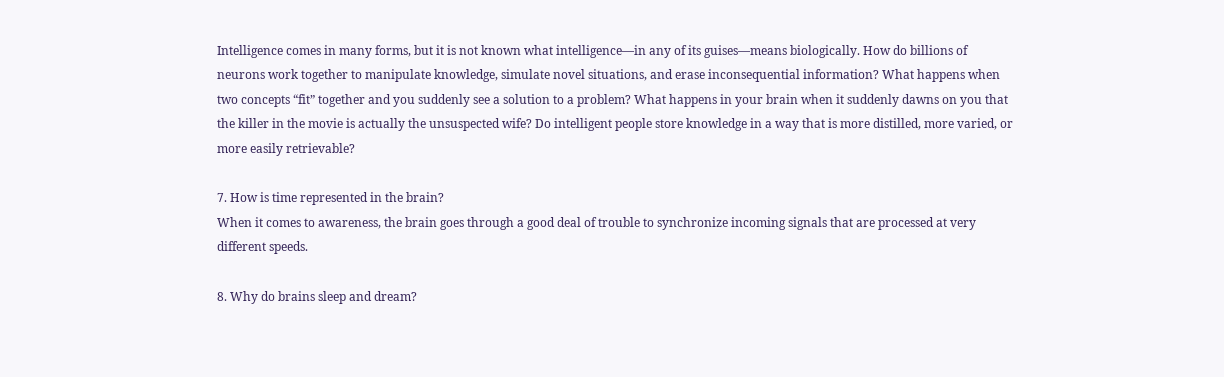Intelligence comes in many forms, but it is not known what intelligence—in any of its guises—means biologically. How do billions of neurons work together to manipulate knowledge, simulate novel situations, and erase inconsequential information? What happens when two concepts “fit” together and you suddenly see a solution to a problem? What happens in your brain when it suddenly dawns on you that the killer in the movie is actually the unsuspected wife? Do intelligent people store knowledge in a way that is more distilled, more varied, or more easily retrievable?

7. How is time represented in the brain?
When it comes to awareness, the brain goes through a good deal of trouble to synchronize incoming signals that are processed at very different speeds.

8. Why do brains sleep and dream?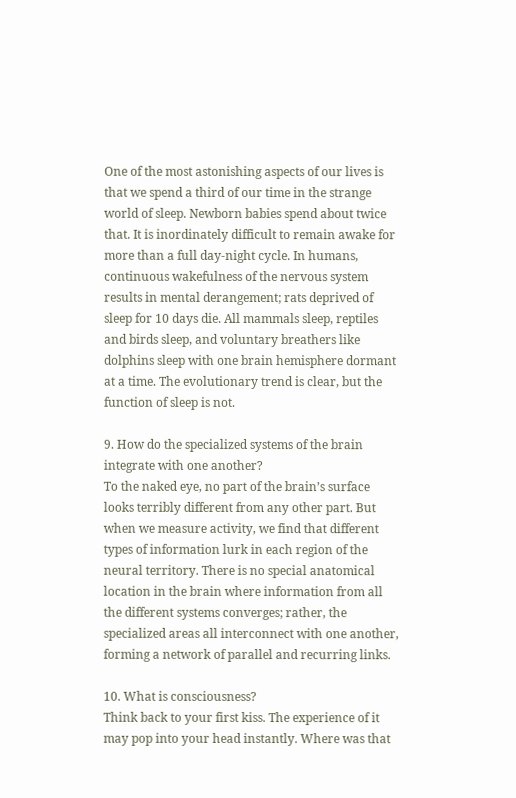One of the most astonishing aspects of our lives is that we spend a third of our time in the strange world of sleep. Newborn babies spend about twice that. It is inordinately difficult to remain awake for more than a full day-night cycle. In humans, continuous wakefulness of the nervous system results in mental derangement; rats deprived of sleep for 10 days die. All mammals sleep, reptiles and birds sleep, and voluntary breathers like dolphins sleep with one brain hemisphere dormant at a time. The evolutionary trend is clear, but the function of sleep is not.

9. How do the specialized systems of the brain integrate with one another?
To the naked eye, no part of the brain’s surface looks terribly different from any other part. But when we measure activity, we find that different types of information lurk in each region of the neural territory. There is no special anatomical location in the brain where information from all the different systems converges; rather, the specialized areas all interconnect with one another, forming a network of parallel and recurring links.

10. What is consciousness?
Think back to your first kiss. The experience of it may pop into your head instantly. Where was that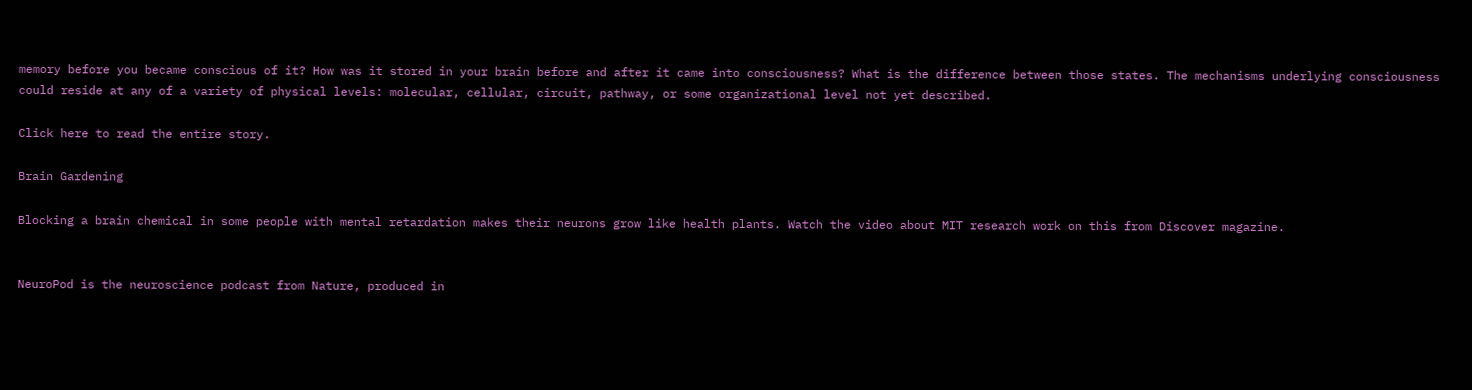memory before you became conscious of it? How was it stored in your brain before and after it came into consciousness? What is the difference between those states. The mechanisms underlying consciousness could reside at any of a variety of physical levels: molecular, cellular, circuit, pathway, or some organizational level not yet described.

Click here to read the entire story.

Brain Gardening

Blocking a brain chemical in some people with mental retardation makes their neurons grow like health plants. Watch the video about MIT research work on this from Discover magazine.


NeuroPod is the neuroscience podcast from Nature, produced in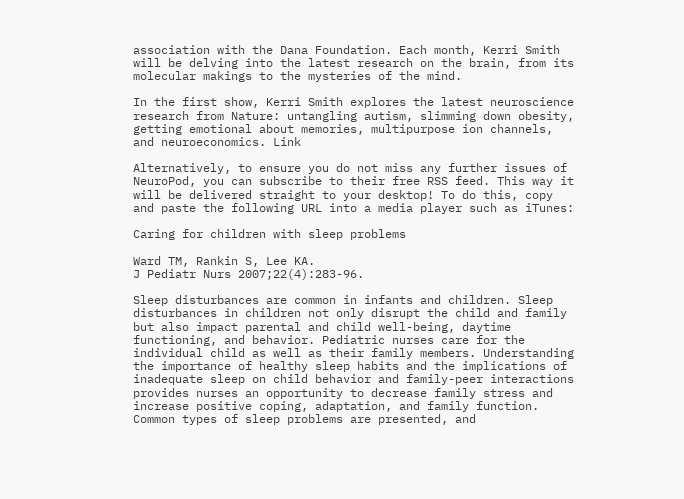association with the Dana Foundation. Each month, Kerri Smith will be delving into the latest research on the brain, from its molecular makings to the mysteries of the mind.

In the first show, Kerri Smith explores the latest neuroscience research from Nature: untangling autism, slimming down obesity, getting emotional about memories, multipurpose ion channels, and neuroeconomics. Link

Alternatively, to ensure you do not miss any further issues of NeuroPod, you can subscribe to their free RSS feed. This way it will be delivered straight to your desktop! To do this, copy and paste the following URL into a media player such as iTunes:

Caring for children with sleep problems

Ward TM, Rankin S, Lee KA.
J Pediatr Nurs 2007;22(4):283-96.

Sleep disturbances are common in infants and children. Sleep disturbances in children not only disrupt the child and family but also impact parental and child well-being, daytime functioning, and behavior. Pediatric nurses care for the individual child as well as their family members. Understanding the importance of healthy sleep habits and the implications of inadequate sleep on child behavior and family-peer interactions provides nurses an opportunity to decrease family stress and increase positive coping, adaptation, and family function. Common types of sleep problems are presented, and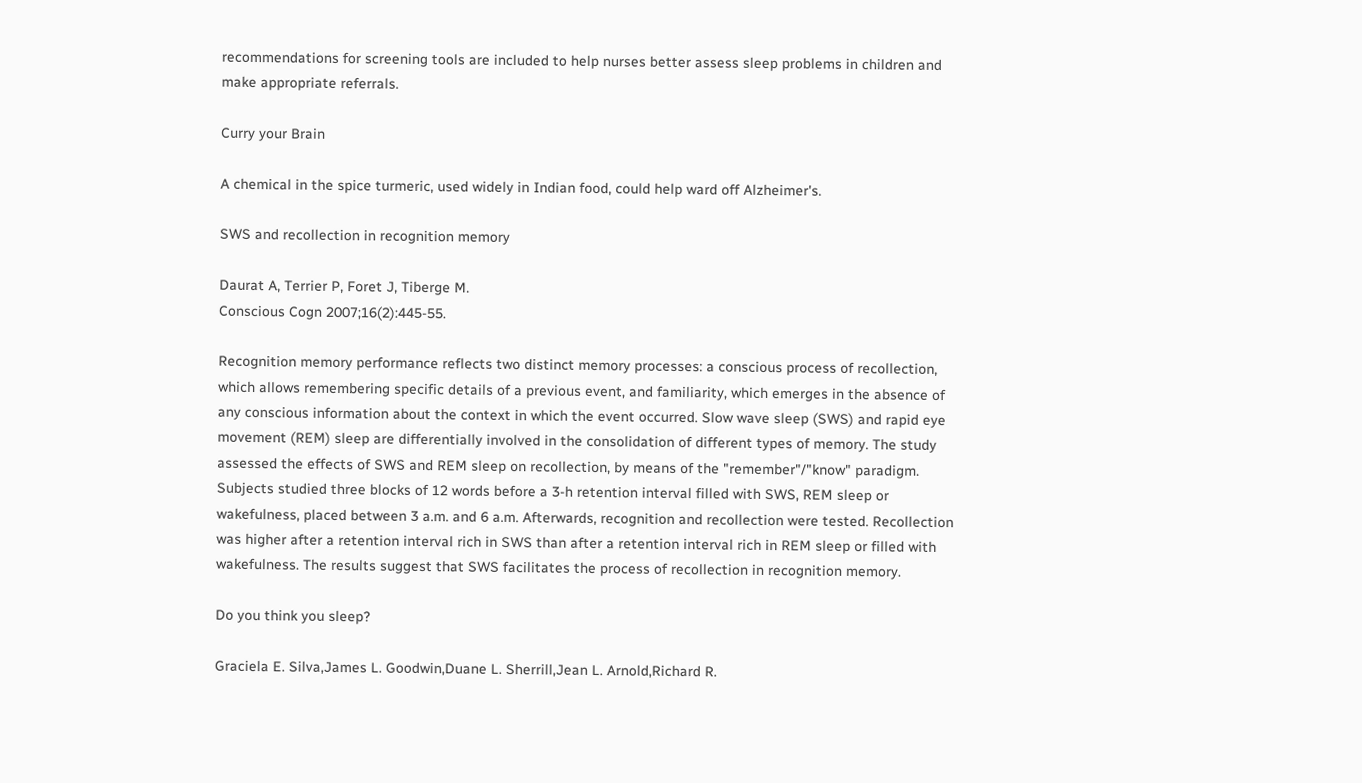recommendations for screening tools are included to help nurses better assess sleep problems in children and make appropriate referrals.

Curry your Brain

A chemical in the spice turmeric, used widely in Indian food, could help ward off Alzheimer's.

SWS and recollection in recognition memory

Daurat A, Terrier P, Foret J, Tiberge M.
Conscious Cogn 2007;16(2):445-55.

Recognition memory performance reflects two distinct memory processes: a conscious process of recollection, which allows remembering specific details of a previous event, and familiarity, which emerges in the absence of any conscious information about the context in which the event occurred. Slow wave sleep (SWS) and rapid eye movement (REM) sleep are differentially involved in the consolidation of different types of memory. The study assessed the effects of SWS and REM sleep on recollection, by means of the "remember"/"know" paradigm. Subjects studied three blocks of 12 words before a 3-h retention interval filled with SWS, REM sleep or wakefulness, placed between 3 a.m. and 6 a.m. Afterwards, recognition and recollection were tested. Recollection was higher after a retention interval rich in SWS than after a retention interval rich in REM sleep or filled with wakefulness. The results suggest that SWS facilitates the process of recollection in recognition memory.

Do you think you sleep?

Graciela E. Silva,James L. Goodwin,Duane L. Sherrill,Jean L. Arnold,Richard R.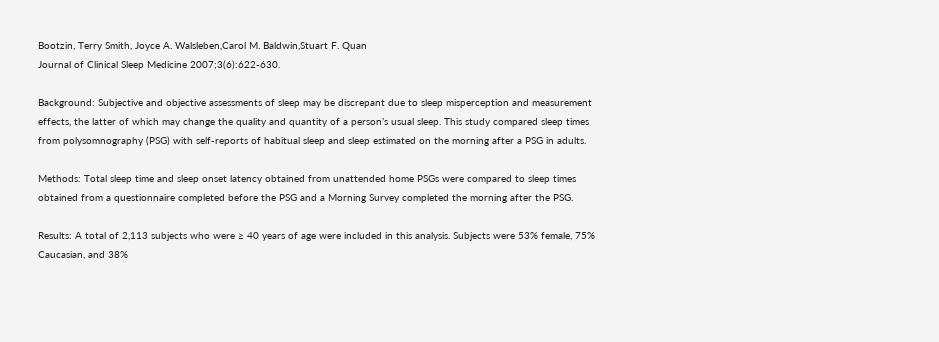Bootzin, Terry Smith, Joyce A. Walsleben,Carol M. Baldwin,Stuart F. Quan
Journal of Clinical Sleep Medicine 2007;3(6):622-630.

Background: Subjective and objective assessments of sleep may be discrepant due to sleep misperception and measurement effects, the latter of which may change the quality and quantity of a person’s usual sleep. This study compared sleep times from polysomnography (PSG) with self-reports of habitual sleep and sleep estimated on the morning after a PSG in adults.

Methods: Total sleep time and sleep onset latency obtained from unattended home PSGs were compared to sleep times obtained from a questionnaire completed before the PSG and a Morning Survey completed the morning after the PSG.

Results: A total of 2,113 subjects who were ≥ 40 years of age were included in this analysis. Subjects were 53% female, 75% Caucasian, and 38%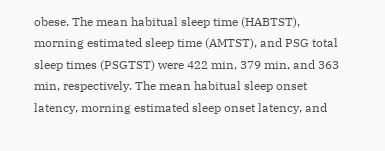obese. The mean habitual sleep time (HABTST), morning estimated sleep time (AMTST), and PSG total sleep times (PSGTST) were 422 min, 379 min, and 363 min, respectively. The mean habitual sleep onset latency, morning estimated sleep onset latency, and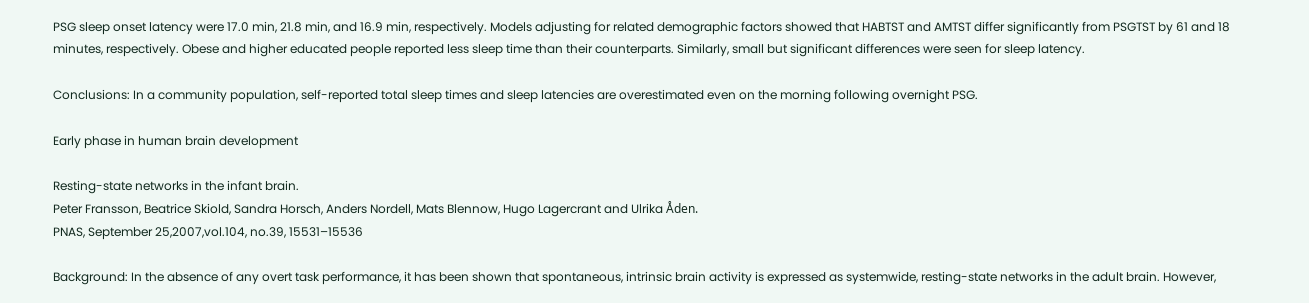PSG sleep onset latency were 17.0 min, 21.8 min, and 16.9 min, respectively. Models adjusting for related demographic factors showed that HABTST and AMTST differ significantly from PSGTST by 61 and 18 minutes, respectively. Obese and higher educated people reported less sleep time than their counterparts. Similarly, small but significant differences were seen for sleep latency.

Conclusions: In a community population, self-reported total sleep times and sleep latencies are overestimated even on the morning following overnight PSG.

Early phase in human brain development

Resting-state networks in the infant brain.
Peter Fransson, Beatrice Skiold, Sandra Horsch, Anders Nordell, Mats Blennow, Hugo Lagercrant and Ulrika Åden.
PNAS, September 25,2007,vol.104, no.39, 15531–15536

Background: In the absence of any overt task performance, it has been shown that spontaneous, intrinsic brain activity is expressed as systemwide, resting-state networks in the adult brain. However,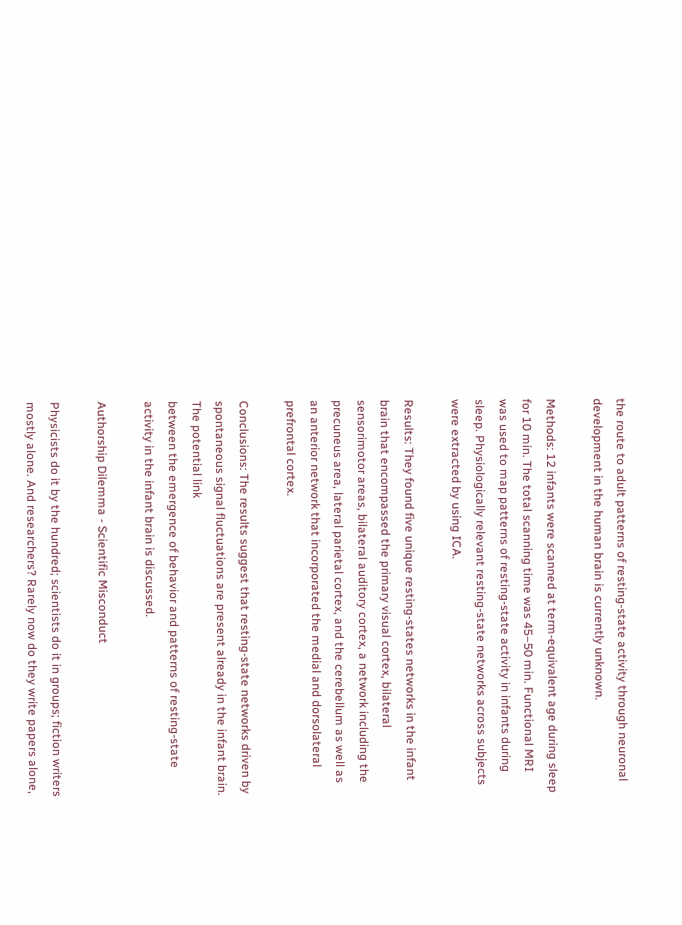the route to adult patterns of resting-state activity through neuronal development in the human brain is currently unknown.

Methods: 12 infants were scanned at term-equivalent age during sleep for 10 min. The total scanning time was 45–50 min. Functional MRI was used to map patterns of resting-state activity in infants during sleep. Physiologically relevant resting-state networks across subjects were extracted by using ICA.

Results: They found five unique resting-states networks in the infant brain that encompassed the primary visual cortex, bilateral sensorimotor areas, bilateral auditory cortex, a network including the precuneus area, lateral parietal cortex, and the cerebellum as well as an anterior network that incorporated the medial and dorsolateral prefrontal cortex.

Conclusions: The results suggest that resting-state networks driven by spontaneous signal fluctuations are present already in the infant brain. The potential link
between the emergence of behavior and patterns of resting-state activity in the infant brain is discussed.

Authorship Dilemma - Scientific Misconduct

Physicists do it by the hundred; scientists do it in groups; fiction writers mostly alone. And researchers? Rarely now do they write papers alone,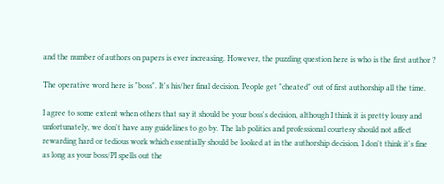and the number of authors on papers is ever increasing. However, the puzzling question here is who is the first author ?

The operative word here is "boss". It's his/her final decision. People get "cheated" out of first authorship all the time.

I agree to some extent when others that say it should be your boss's decision, although I think it is pretty lousy and unfortunately, we don't have any guidelines to go by. The lab politics and professional courtesy should not affect rewarding hard or tedious work which essentially should be looked at in the authorship decision. I don't think it's fine as long as your boss/PI spells out the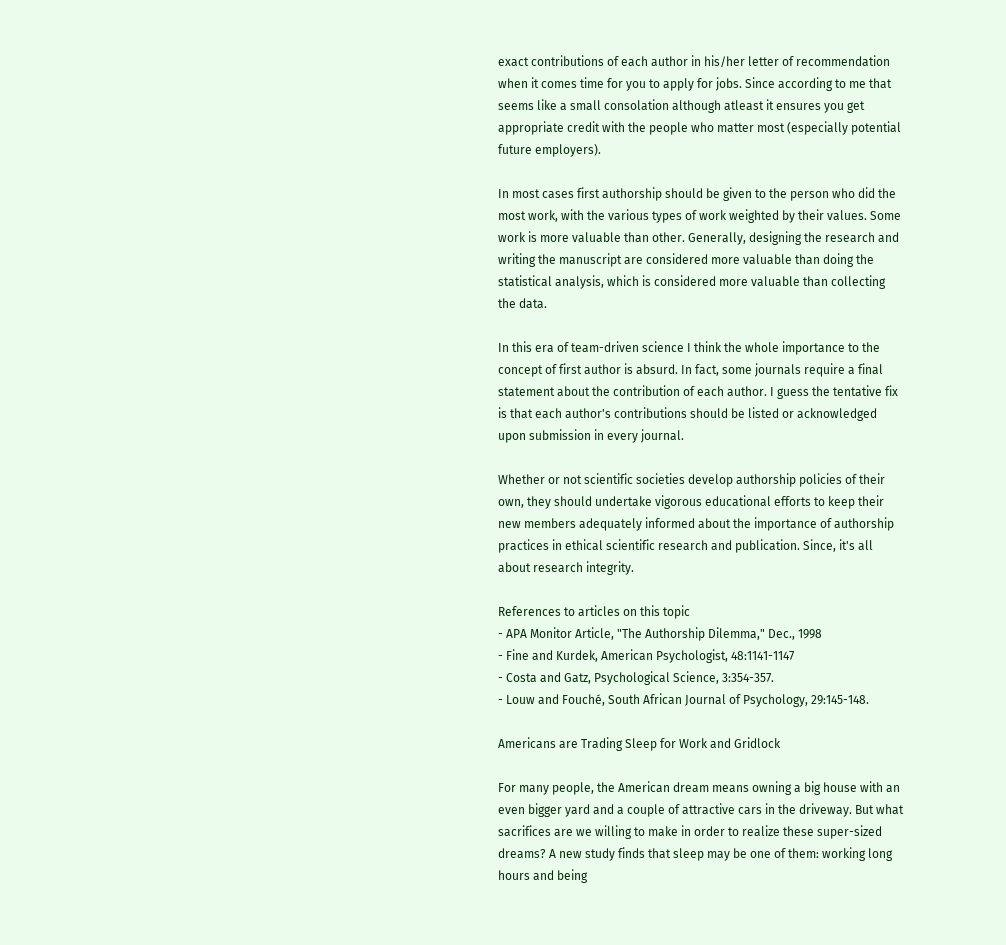exact contributions of each author in his/her letter of recommendation when it comes time for you to apply for jobs. Since according to me that seems like a small consolation although atleast it ensures you get appropriate credit with the people who matter most (especially potential future employers).

In most cases first authorship should be given to the person who did the most work, with the various types of work weighted by their values. Some work is more valuable than other. Generally, designing the research and writing the manuscript are considered more valuable than doing the statistical analysis, which is considered more valuable than collecting the data.

In this era of team-driven science I think the whole importance to the concept of first author is absurd. In fact, some journals require a final statement about the contribution of each author. I guess the tentative fix is that each author's contributions should be listed or acknowledged upon submission in every journal.

Whether or not scientific societies develop authorship policies of their own, they should undertake vigorous educational efforts to keep their new members adequately informed about the importance of authorship practices in ethical scientific research and publication. Since, it's all about research integrity.

References to articles on this topic
- APA Monitor Article, "The Authorship Dilemma," Dec., 1998
- Fine and Kurdek, American Psychologist, 48:1141-1147
- Costa and Gatz, Psychological Science, 3:354-357.
- Louw and Fouché, South African Journal of Psychology, 29:145-148.

Americans are Trading Sleep for Work and Gridlock

For many people, the American dream means owning a big house with an even bigger yard and a couple of attractive cars in the driveway. But what sacrifices are we willing to make in order to realize these super-sized dreams? A new study finds that sleep may be one of them: working long hours and being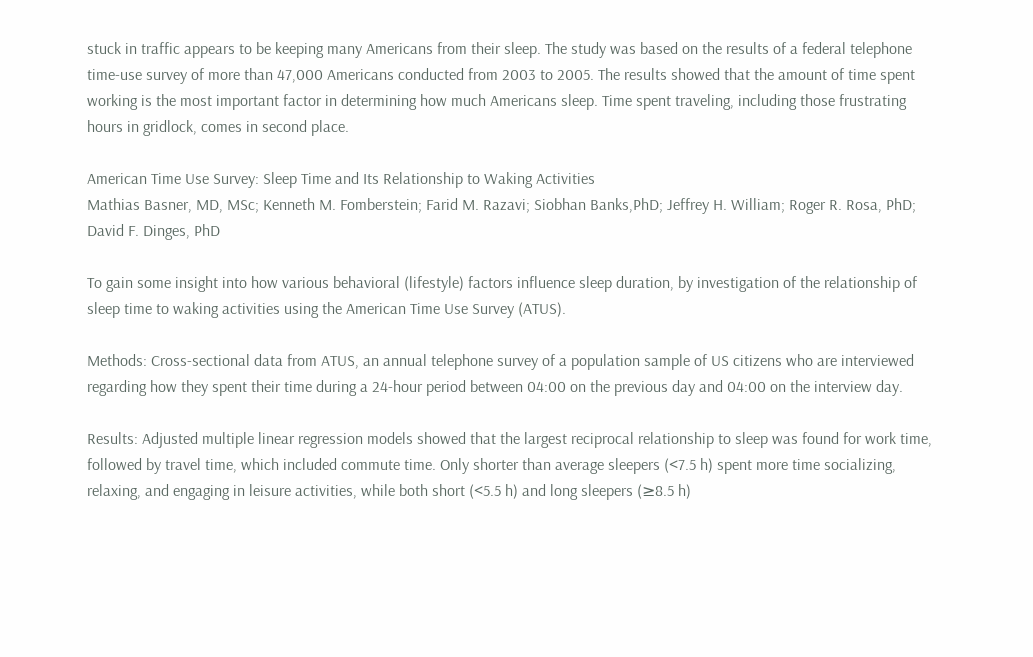stuck in traffic appears to be keeping many Americans from their sleep. The study was based on the results of a federal telephone time-use survey of more than 47,000 Americans conducted from 2003 to 2005. The results showed that the amount of time spent working is the most important factor in determining how much Americans sleep. Time spent traveling, including those frustrating hours in gridlock, comes in second place.

American Time Use Survey: Sleep Time and Its Relationship to Waking Activities
Mathias Basner, MD, MSc; Kenneth M. Fomberstein; Farid M. Razavi; Siobhan Banks,PhD; Jeffrey H. William; Roger R. Rosa, PhD; David F. Dinges, PhD

To gain some insight into how various behavioral (lifestyle) factors influence sleep duration, by investigation of the relationship of sleep time to waking activities using the American Time Use Survey (ATUS).

Methods: Cross-sectional data from ATUS, an annual telephone survey of a population sample of US citizens who are interviewed regarding how they spent their time during a 24-hour period between 04:00 on the previous day and 04:00 on the interview day.

Results: Adjusted multiple linear regression models showed that the largest reciprocal relationship to sleep was found for work time, followed by travel time, which included commute time. Only shorter than average sleepers (<7.5 h) spent more time socializing, relaxing, and engaging in leisure activities, while both short (<5.5 h) and long sleepers (≥8.5 h)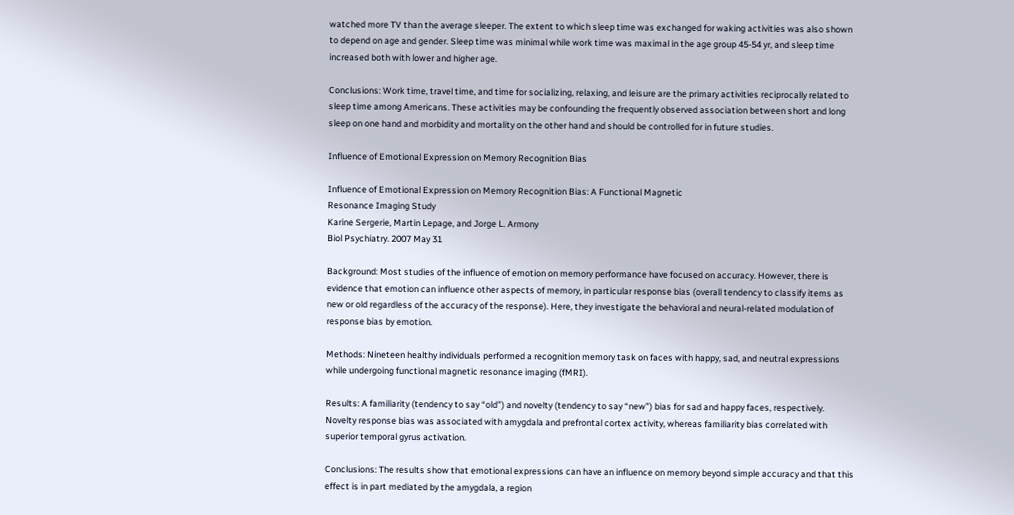watched more TV than the average sleeper. The extent to which sleep time was exchanged for waking activities was also shown to depend on age and gender. Sleep time was minimal while work time was maximal in the age group 45-54 yr, and sleep time increased both with lower and higher age.

Conclusions: Work time, travel time, and time for socializing, relaxing, and leisure are the primary activities reciprocally related to sleep time among Americans. These activities may be confounding the frequently observed association between short and long sleep on one hand and morbidity and mortality on the other hand and should be controlled for in future studies.

Influence of Emotional Expression on Memory Recognition Bias

Influence of Emotional Expression on Memory Recognition Bias: A Functional Magnetic
Resonance Imaging Study
Karine Sergerie, Martin Lepage, and Jorge L. Armony
Biol Psychiatry. 2007 May 31

Background: Most studies of the influence of emotion on memory performance have focused on accuracy. However, there is evidence that emotion can influence other aspects of memory, in particular response bias (overall tendency to classify items as new or old regardless of the accuracy of the response). Here, they investigate the behavioral and neural-related modulation of response bias by emotion.

Methods: Nineteen healthy individuals performed a recognition memory task on faces with happy, sad, and neutral expressions while undergoing functional magnetic resonance imaging (fMRI).

Results: A familiarity (tendency to say “old”) and novelty (tendency to say “new”) bias for sad and happy faces, respectively. Novelty response bias was associated with amygdala and prefrontal cortex activity, whereas familiarity bias correlated with superior temporal gyrus activation.

Conclusions: The results show that emotional expressions can have an influence on memory beyond simple accuracy and that this effect is in part mediated by the amygdala, a region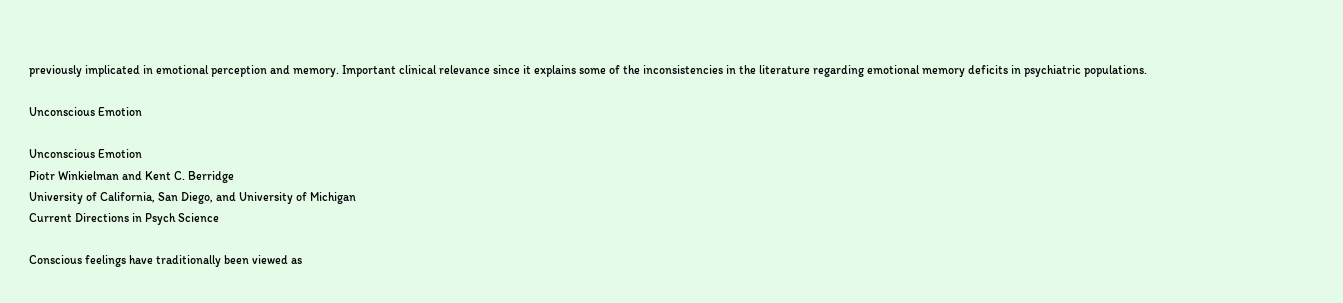previously implicated in emotional perception and memory. Important clinical relevance since it explains some of the inconsistencies in the literature regarding emotional memory deficits in psychiatric populations.

Unconscious Emotion

Unconscious Emotion
Piotr Winkielman and Kent C. Berridge
University of California, San Diego, and University of Michigan
Current Directions in Psych Science

Conscious feelings have traditionally been viewed as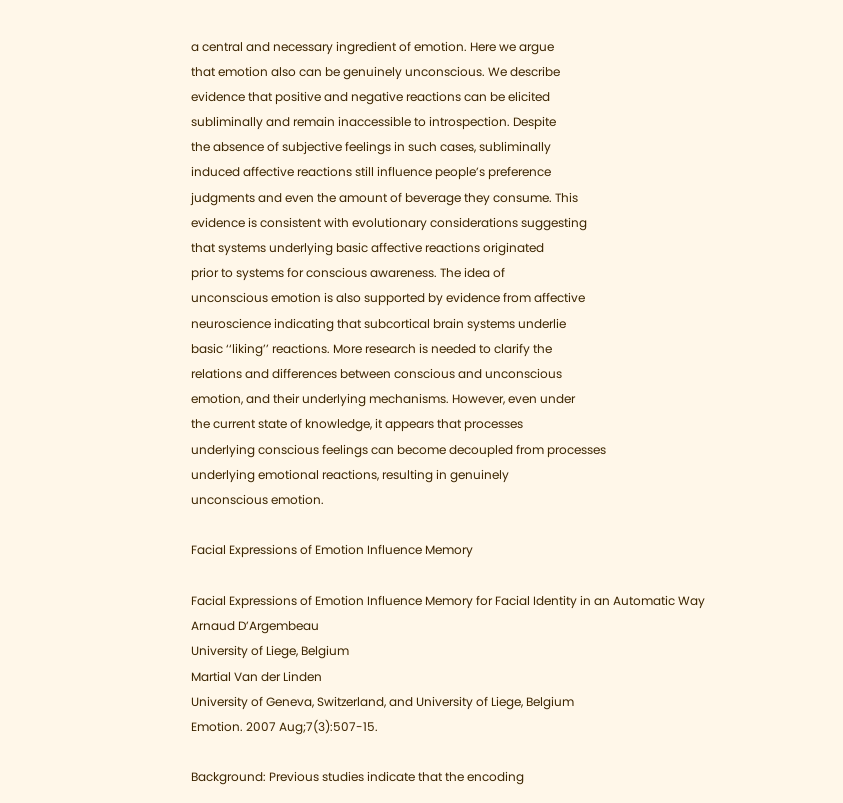a central and necessary ingredient of emotion. Here we argue
that emotion also can be genuinely unconscious. We describe
evidence that positive and negative reactions can be elicited
subliminally and remain inaccessible to introspection. Despite
the absence of subjective feelings in such cases, subliminally
induced affective reactions still influence people’s preference
judgments and even the amount of beverage they consume. This
evidence is consistent with evolutionary considerations suggesting
that systems underlying basic affective reactions originated
prior to systems for conscious awareness. The idea of
unconscious emotion is also supported by evidence from affective
neuroscience indicating that subcortical brain systems underlie
basic ‘‘liking’’ reactions. More research is needed to clarify the
relations and differences between conscious and unconscious
emotion, and their underlying mechanisms. However, even under
the current state of knowledge, it appears that processes
underlying conscious feelings can become decoupled from processes
underlying emotional reactions, resulting in genuinely
unconscious emotion.

Facial Expressions of Emotion Influence Memory

Facial Expressions of Emotion Influence Memory for Facial Identity in an Automatic Way
Arnaud D’Argembeau
University of Liege, Belgium
Martial Van der Linden
University of Geneva, Switzerland, and University of Liege, Belgium
Emotion. 2007 Aug;7(3):507-15.

Background: Previous studies indicate that the encoding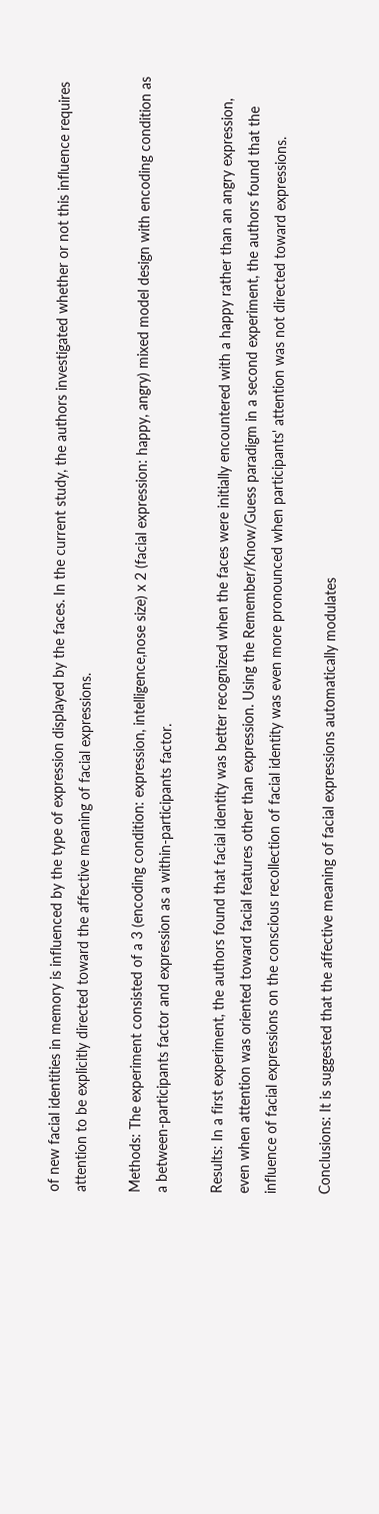of new facial identities in memory is influenced by the type of expression displayed by the faces. In the current study, the authors investigated whether or not this influence requires attention to be explicitly directed toward the affective meaning of facial expressions.

Methods: The experiment consisted of a 3 (encoding condition: expression, intelligence,nose size) x 2 (facial expression: happy, angry) mixed model design with encoding condition as a between-participants factor and expression as a within-participants factor.

Results: In a first experiment, the authors found that facial identity was better recognized when the faces were initially encountered with a happy rather than an angry expression, even when attention was oriented toward facial features other than expression. Using the Remember/Know/Guess paradigm in a second experiment, the authors found that the influence of facial expressions on the conscious recollection of facial identity was even more pronounced when participants' attention was not directed toward expressions.

Conclusions: It is suggested that the affective meaning of facial expressions automatically modulates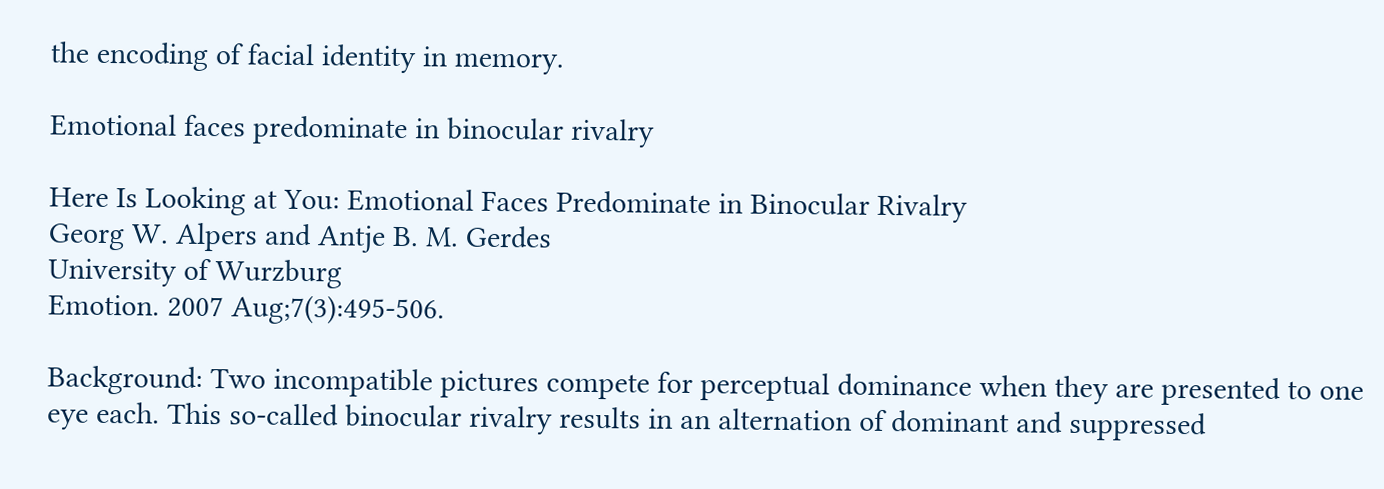the encoding of facial identity in memory.

Emotional faces predominate in binocular rivalry

Here Is Looking at You: Emotional Faces Predominate in Binocular Rivalry
Georg W. Alpers and Antje B. M. Gerdes
University of Wurzburg
Emotion. 2007 Aug;7(3):495-506.

Background: Two incompatible pictures compete for perceptual dominance when they are presented to one eye each. This so-called binocular rivalry results in an alternation of dominant and suppressed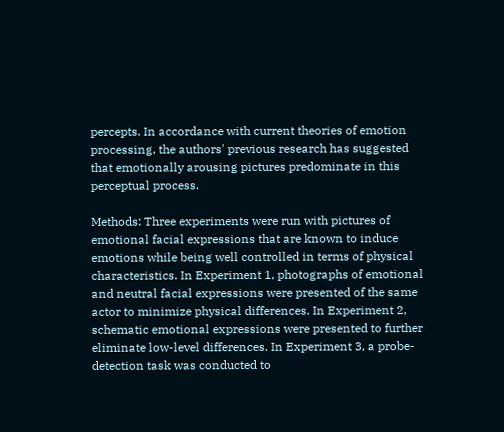percepts. In accordance with current theories of emotion processing, the authors' previous research has suggested that emotionally arousing pictures predominate in this perceptual process.

Methods: Three experiments were run with pictures of emotional facial expressions that are known to induce emotions while being well controlled in terms of physical characteristics. In Experiment 1, photographs of emotional and neutral facial expressions were presented of the same actor to minimize physical differences. In Experiment 2, schematic emotional expressions were presented to further eliminate low-level differences. In Experiment 3, a probe-detection task was conducted to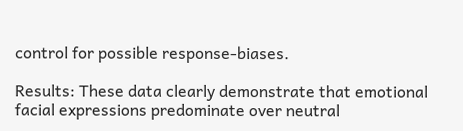control for possible response-biases.

Results: These data clearly demonstrate that emotional facial expressions predominate over neutral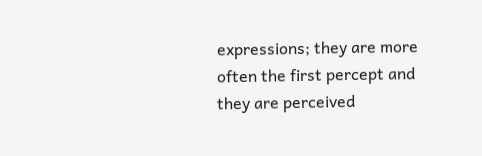expressions; they are more often the first percept and they are perceived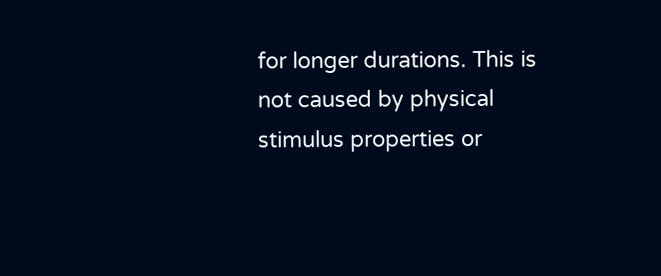for longer durations. This is not caused by physical stimulus properties or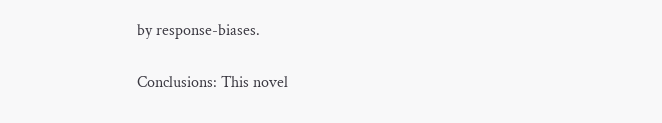by response-biases.

Conclusions: This novel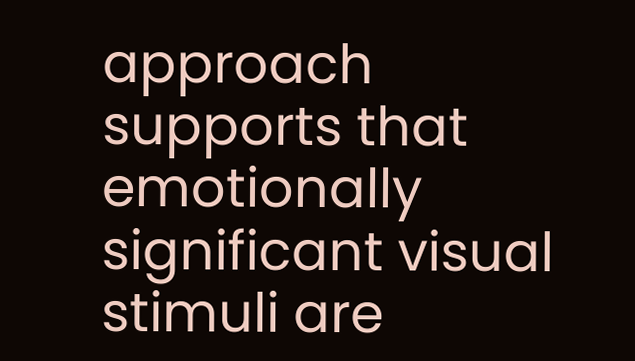approach supports that emotionally significant visual stimuli are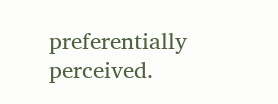preferentially perceived.